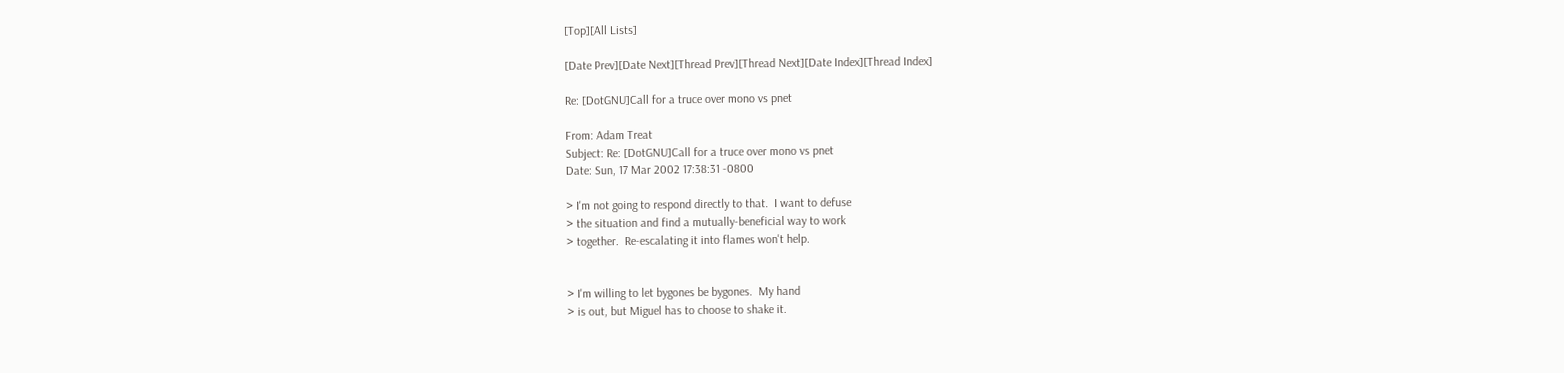[Top][All Lists]

[Date Prev][Date Next][Thread Prev][Thread Next][Date Index][Thread Index]

Re: [DotGNU]Call for a truce over mono vs pnet

From: Adam Treat
Subject: Re: [DotGNU]Call for a truce over mono vs pnet
Date: Sun, 17 Mar 2002 17:38:31 -0800

> I'm not going to respond directly to that.  I want to defuse
> the situation and find a mutually-beneficial way to work
> together.  Re-escalating it into flames won't help.


> I'm willing to let bygones be bygones.  My hand
> is out, but Miguel has to choose to shake it.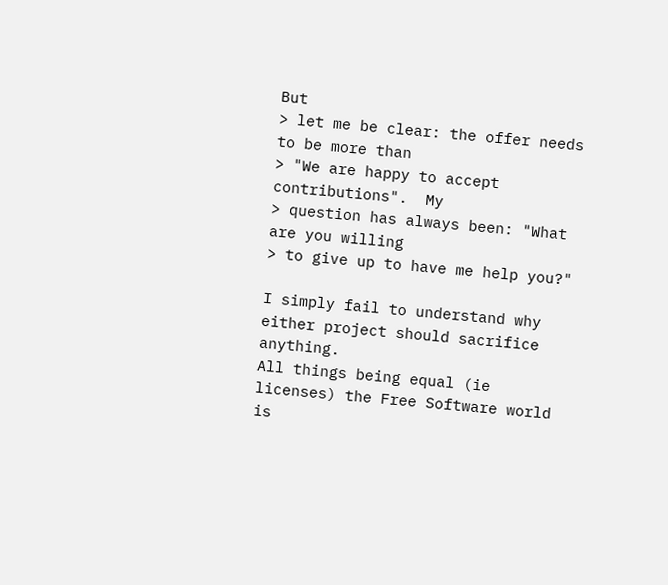But
> let me be clear: the offer needs to be more than
> "We are happy to accept contributions".  My
> question has always been: "What are you willing
> to give up to have me help you?"

I simply fail to understand why either project should sacrifice anything.
All things being equal (ie licenses) the Free Software world is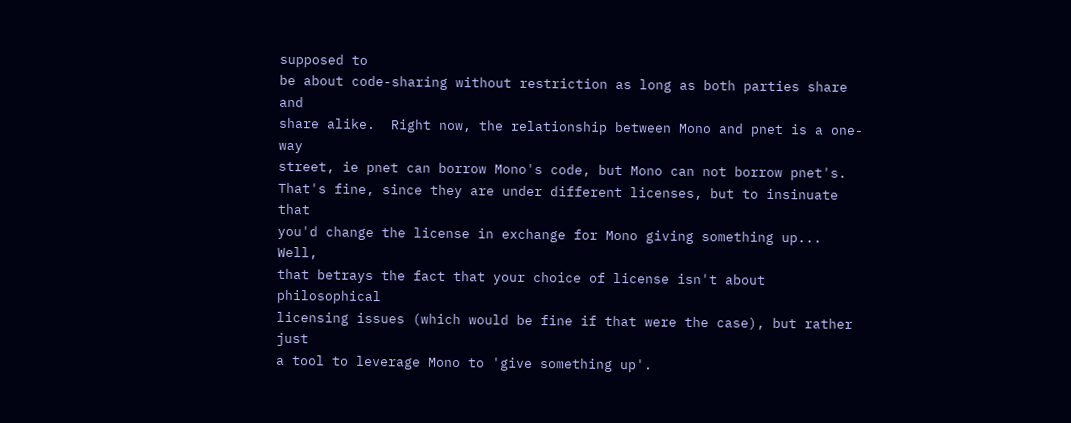supposed to
be about code-sharing without restriction as long as both parties share and
share alike.  Right now, the relationship between Mono and pnet is a one-way
street, ie pnet can borrow Mono's code, but Mono can not borrow pnet's.
That's fine, since they are under different licenses, but to insinuate that
you'd change the license in exchange for Mono giving something up...  Well,
that betrays the fact that your choice of license isn't about philosophical
licensing issues (which would be fine if that were the case), but rather just
a tool to leverage Mono to 'give something up'.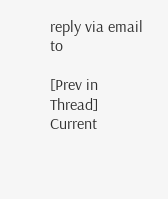reply via email to

[Prev in Thread] Current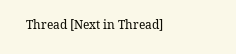Thread [Next in Thread]